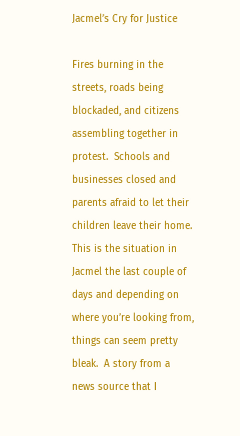Jacmel’s Cry for Justice

Fires burning in the streets, roads being blockaded, and citizens assembling together in protest.  Schools and businesses closed and parents afraid to let their children leave their home.  This is the situation in Jacmel the last couple of days and depending on where you’re looking from, things can seem pretty bleak.  A story from a news source that I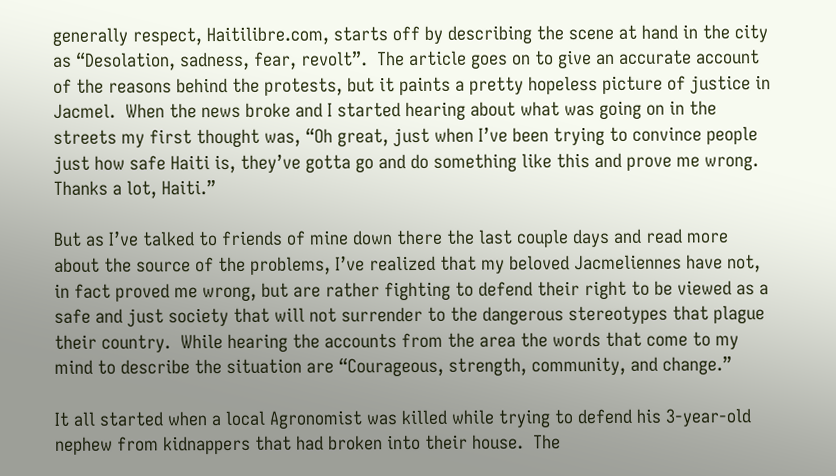generally respect, Haitilibre.com, starts off by describing the scene at hand in the city as “Desolation, sadness, fear, revolt”.  The article goes on to give an accurate account of the reasons behind the protests, but it paints a pretty hopeless picture of justice in Jacmel.  When the news broke and I started hearing about what was going on in the streets my first thought was, “Oh great, just when I’ve been trying to convince people just how safe Haiti is, they’ve gotta go and do something like this and prove me wrong.  Thanks a lot, Haiti.”

But as I’ve talked to friends of mine down there the last couple days and read more about the source of the problems, I’ve realized that my beloved Jacmeliennes have not, in fact proved me wrong, but are rather fighting to defend their right to be viewed as a safe and just society that will not surrender to the dangerous stereotypes that plague their country.  While hearing the accounts from the area the words that come to my mind to describe the situation are “Courageous, strength, community, and change.”

It all started when a local Agronomist was killed while trying to defend his 3-year-old nephew from kidnappers that had broken into their house.  The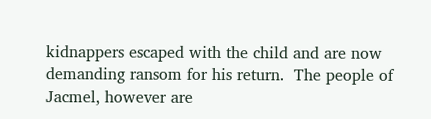kidnappers escaped with the child and are now demanding ransom for his return.  The people of Jacmel, however are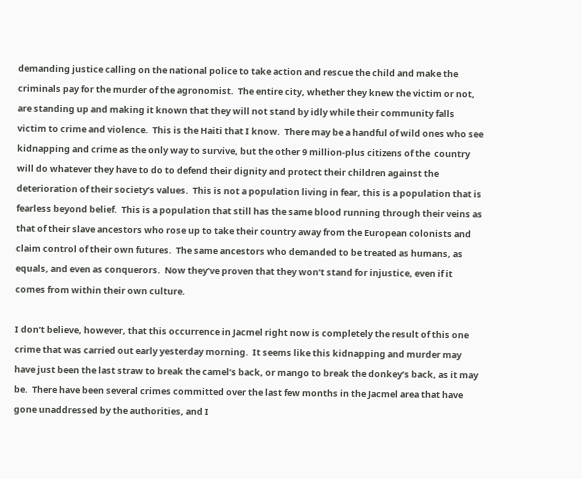demanding justice calling on the national police to take action and rescue the child and make the criminals pay for the murder of the agronomist.  The entire city, whether they knew the victim or not, are standing up and making it known that they will not stand by idly while their community falls victim to crime and violence.  This is the Haiti that I know.  There may be a handful of wild ones who see kidnapping and crime as the only way to survive, but the other 9 million-plus citizens of the  country will do whatever they have to do to defend their dignity and protect their children against the deterioration of their society’s values.  This is not a population living in fear, this is a population that is fearless beyond belief.  This is a population that still has the same blood running through their veins as that of their slave ancestors who rose up to take their country away from the European colonists and claim control of their own futures.  The same ancestors who demanded to be treated as humans, as equals, and even as conquerors.  Now they’ve proven that they won’t stand for injustice, even if it comes from within their own culture.

I don’t believe, however, that this occurrence in Jacmel right now is completely the result of this one crime that was carried out early yesterday morning.  It seems like this kidnapping and murder may have just been the last straw to break the camel’s back, or mango to break the donkey’s back, as it may be.  There have been several crimes committed over the last few months in the Jacmel area that have gone unaddressed by the authorities, and I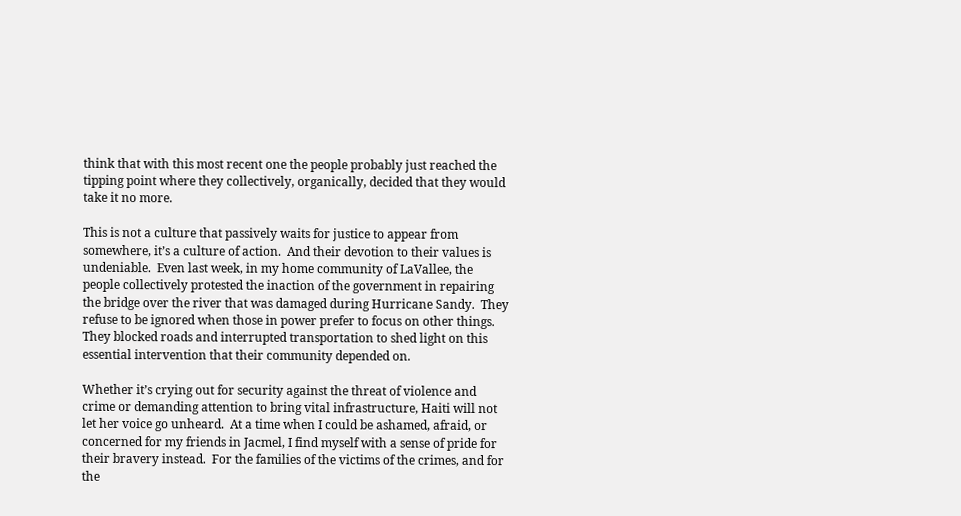think that with this most recent one the people probably just reached the tipping point where they collectively, organically, decided that they would take it no more.

This is not a culture that passively waits for justice to appear from somewhere, it’s a culture of action.  And their devotion to their values is undeniable.  Even last week, in my home community of LaVallee, the people collectively protested the inaction of the government in repairing the bridge over the river that was damaged during Hurricane Sandy.  They refuse to be ignored when those in power prefer to focus on other things.  They blocked roads and interrupted transportation to shed light on this essential intervention that their community depended on.

Whether it’s crying out for security against the threat of violence and crime or demanding attention to bring vital infrastructure, Haiti will not let her voice go unheard.  At a time when I could be ashamed, afraid, or concerned for my friends in Jacmel, I find myself with a sense of pride for their bravery instead.  For the families of the victims of the crimes, and for the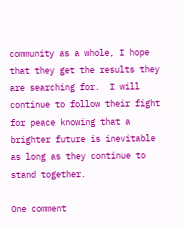community as a whole, I hope that they get the results they are searching for.  I will continue to follow their fight for peace knowing that a brighter future is inevitable as long as they continue to stand together.

One comment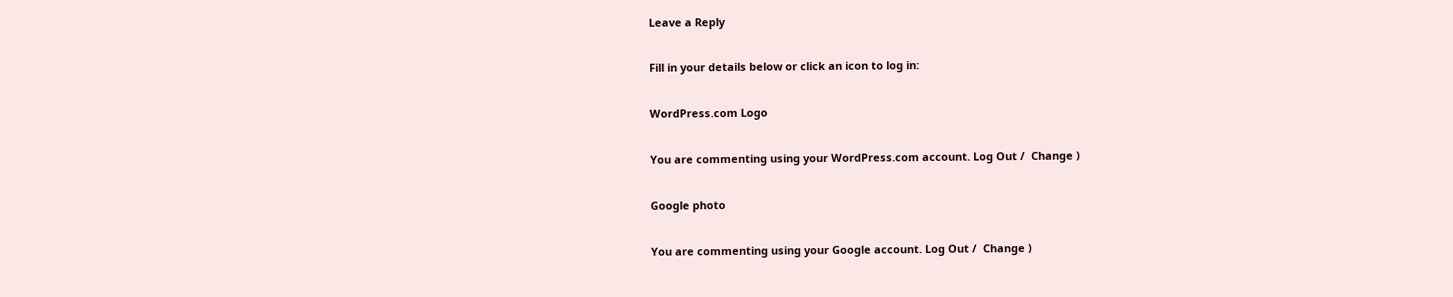Leave a Reply

Fill in your details below or click an icon to log in:

WordPress.com Logo

You are commenting using your WordPress.com account. Log Out /  Change )

Google photo

You are commenting using your Google account. Log Out /  Change )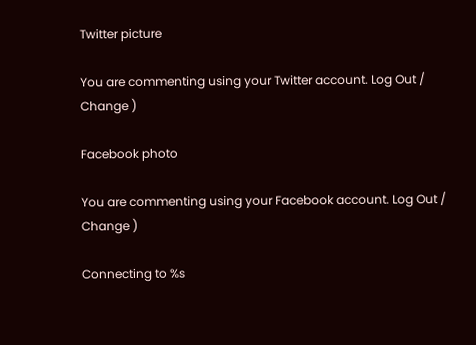Twitter picture

You are commenting using your Twitter account. Log Out /  Change )

Facebook photo

You are commenting using your Facebook account. Log Out /  Change )

Connecting to %s